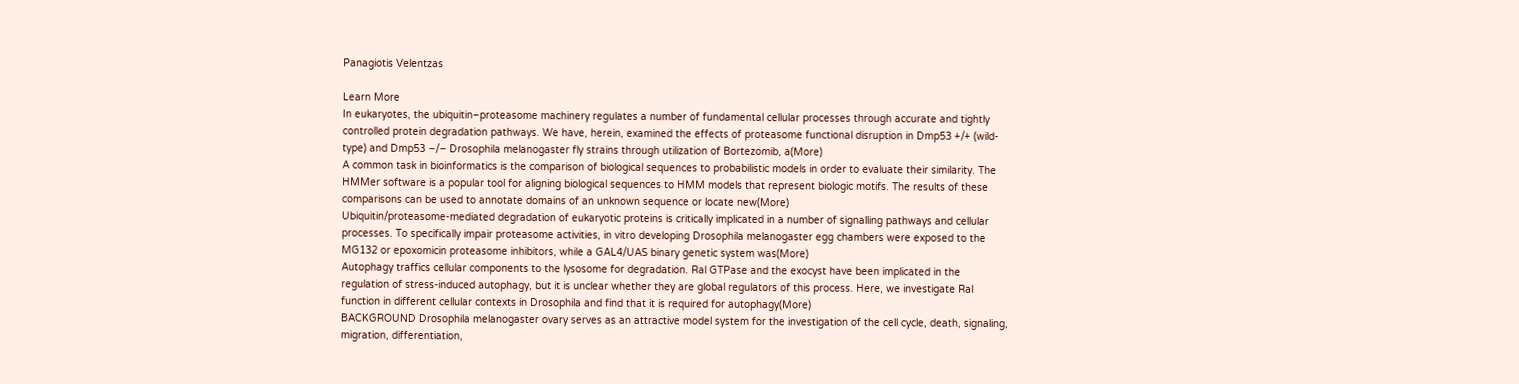Panagiotis Velentzas

Learn More
In eukaryotes, the ubiquitin–proteasome machinery regulates a number of fundamental cellular processes through accurate and tightly controlled protein degradation pathways. We have, herein, examined the effects of proteasome functional disruption in Dmp53 +/+ (wild-type) and Dmp53 −/− Drosophila melanogaster fly strains through utilization of Bortezomib, a(More)
A common task in bioinformatics is the comparison of biological sequences to probabilistic models in order to evaluate their similarity. The HMMer software is a popular tool for aligning biological sequences to HMM models that represent biologic motifs. The results of these comparisons can be used to annotate domains of an unknown sequence or locate new(More)
Ubiquitin/proteasome-mediated degradation of eukaryotic proteins is critically implicated in a number of signalling pathways and cellular processes. To specifically impair proteasome activities, in vitro developing Drosophila melanogaster egg chambers were exposed to the MG132 or epoxomicin proteasome inhibitors, while a GAL4/UAS binary genetic system was(More)
Autophagy traffics cellular components to the lysosome for degradation. Ral GTPase and the exocyst have been implicated in the regulation of stress-induced autophagy, but it is unclear whether they are global regulators of this process. Here, we investigate Ral function in different cellular contexts in Drosophila and find that it is required for autophagy(More)
BACKGROUND Drosophila melanogaster ovary serves as an attractive model system for the investigation of the cell cycle, death, signaling, migration, differentiation,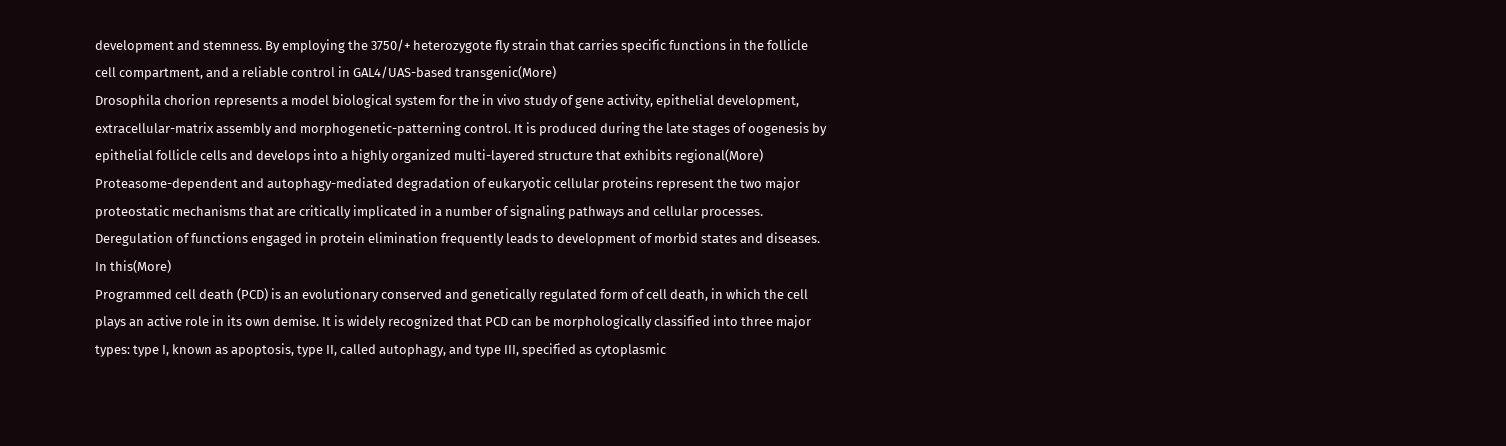development and stemness. By employing the 3750/+ heterozygote fly strain that carries specific functions in the follicle cell compartment, and a reliable control in GAL4/UAS-based transgenic(More)
Drosophila chorion represents a model biological system for the in vivo study of gene activity, epithelial development, extracellular-matrix assembly and morphogenetic-patterning control. It is produced during the late stages of oogenesis by epithelial follicle cells and develops into a highly organized multi-layered structure that exhibits regional(More)
Proteasome-dependent and autophagy-mediated degradation of eukaryotic cellular proteins represent the two major proteostatic mechanisms that are critically implicated in a number of signaling pathways and cellular processes. Deregulation of functions engaged in protein elimination frequently leads to development of morbid states and diseases. In this(More)
Programmed cell death (PCD) is an evolutionary conserved and genetically regulated form of cell death, in which the cell plays an active role in its own demise. It is widely recognized that PCD can be morphologically classified into three major types: type I, known as apoptosis, type II, called autophagy, and type III, specified as cytoplasmic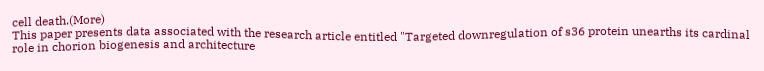cell death.(More)
This paper presents data associated with the research article entitled "Targeted downregulation of s36 protein unearths its cardinal role in chorion biogenesis and architecture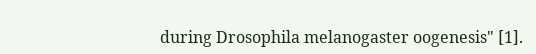during Drosophila melanogaster oogenesis" [1].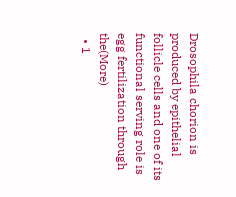Drosophila chorion is produced by epithelial follicle cells and one of its functional serving role is egg fertilization through the(More)
  • 1